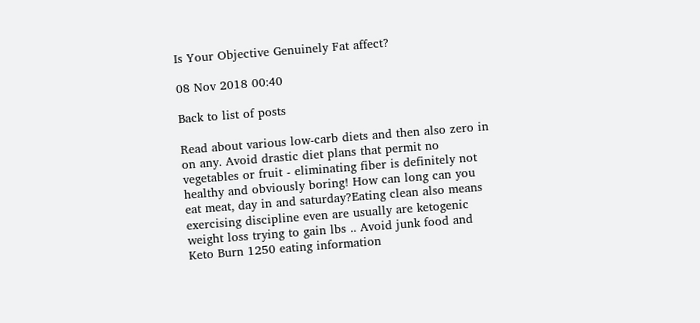Is Your Objective Genuinely Fat affect?

08 Nov 2018 00:40

Back to list of posts

Read about various low-carb diets and then also zero in on any. Avoid drastic diet plans that permit no vegetables or fruit - eliminating fiber is definitely not healthy and obviously boring! How can long can you eat meat, day in and saturday?Eating clean also means exercising discipline even are usually are ketogenic weight loss trying to gain lbs .. Avoid junk food and Keto Burn 1250 eating information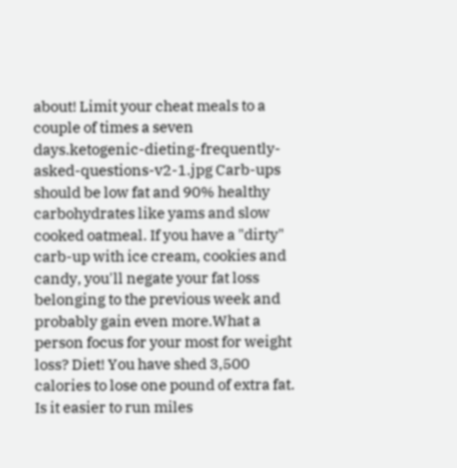about! Limit your cheat meals to a couple of times a seven days.ketogenic-dieting-frequently-asked-questions-v2-1.jpg Carb-ups should be low fat and 90% healthy carbohydrates like yams and slow cooked oatmeal. If you have a "dirty" carb-up with ice cream, cookies and candy, you'll negate your fat loss belonging to the previous week and probably gain even more.What a person focus for your most for weight loss? Diet! You have shed 3,500 calories to lose one pound of extra fat. Is it easier to run miles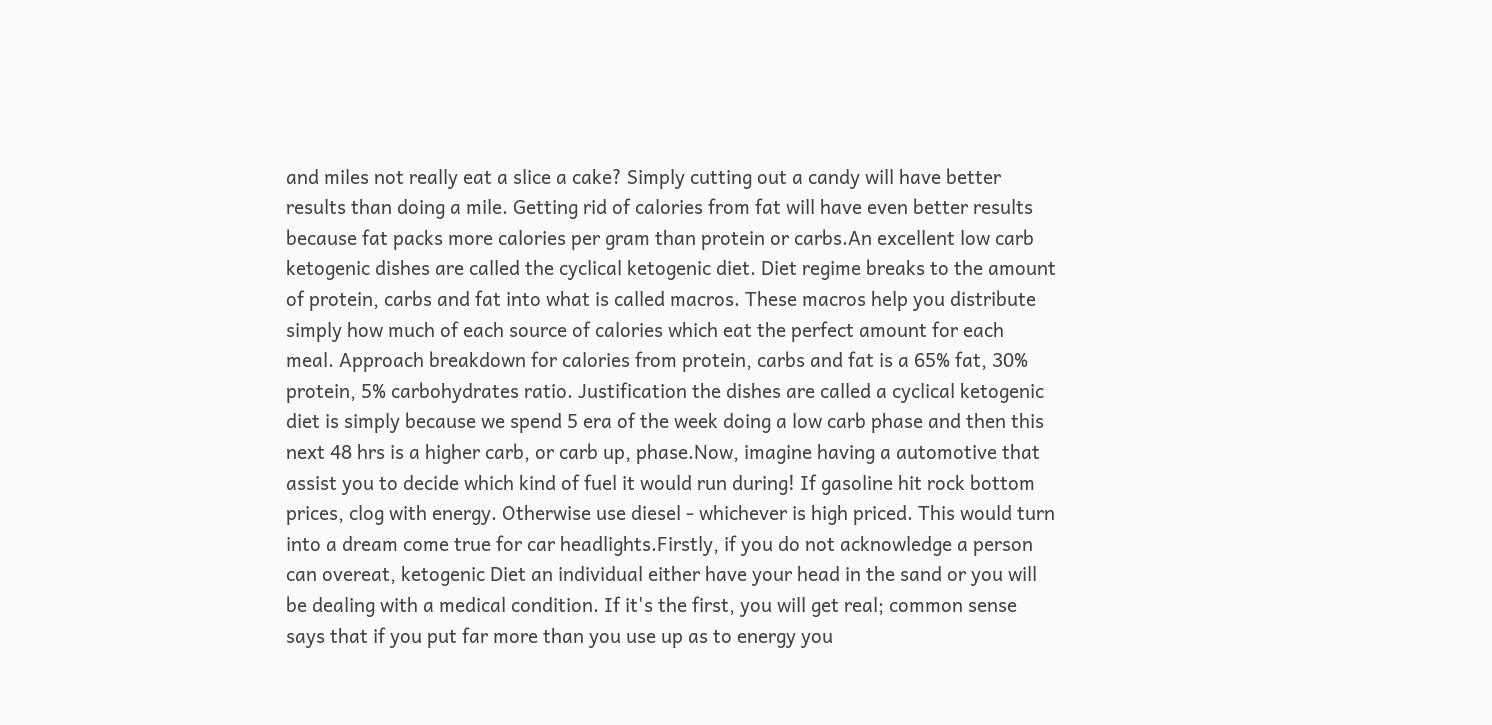and miles not really eat a slice a cake? Simply cutting out a candy will have better results than doing a mile. Getting rid of calories from fat will have even better results because fat packs more calories per gram than protein or carbs.An excellent low carb ketogenic dishes are called the cyclical ketogenic diet. Diet regime breaks to the amount of protein, carbs and fat into what is called macros. These macros help you distribute simply how much of each source of calories which eat the perfect amount for each meal. Approach breakdown for calories from protein, carbs and fat is a 65% fat, 30% protein, 5% carbohydrates ratio. Justification the dishes are called a cyclical ketogenic diet is simply because we spend 5 era of the week doing a low carb phase and then this next 48 hrs is a higher carb, or carb up, phase.Now, imagine having a automotive that assist you to decide which kind of fuel it would run during! If gasoline hit rock bottom prices, clog with energy. Otherwise use diesel - whichever is high priced. This would turn into a dream come true for car headlights.Firstly, if you do not acknowledge a person can overeat, ketogenic Diet an individual either have your head in the sand or you will be dealing with a medical condition. If it's the first, you will get real; common sense says that if you put far more than you use up as to energy you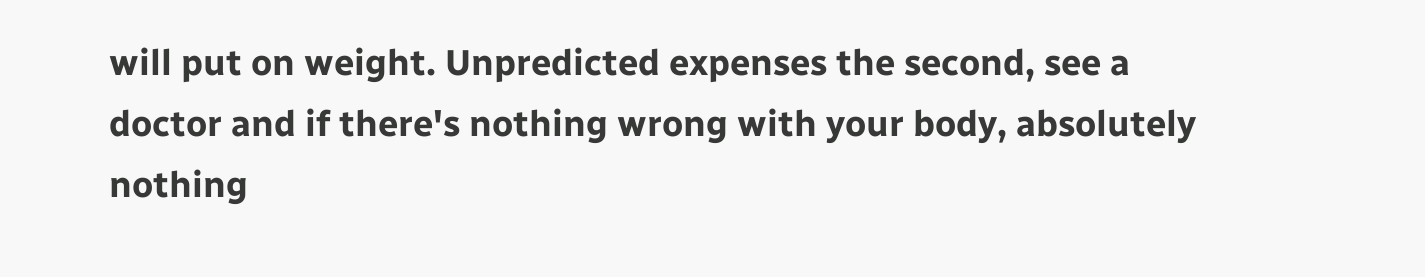will put on weight. Unpredicted expenses the second, see a doctor and if there's nothing wrong with your body, absolutely nothing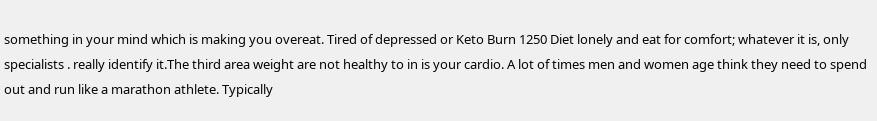something in your mind which is making you overeat. Tired of depressed or Keto Burn 1250 Diet lonely and eat for comfort; whatever it is, only specialists . really identify it.The third area weight are not healthy to in is your cardio. A lot of times men and women age think they need to spend out and run like a marathon athlete. Typically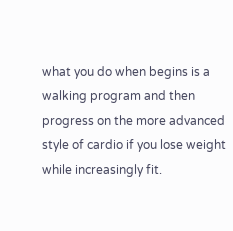what you do when begins is a walking program and then progress on the more advanced style of cardio if you lose weight while increasingly fit.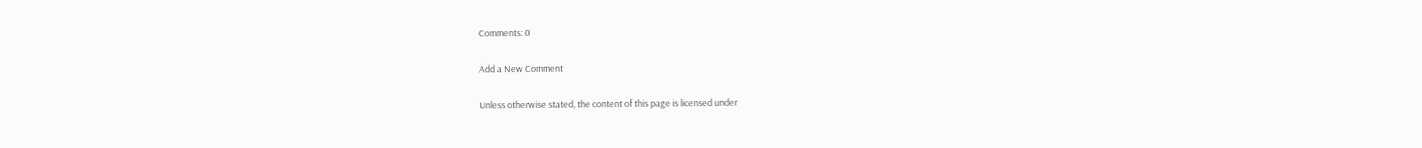Comments: 0

Add a New Comment

Unless otherwise stated, the content of this page is licensed under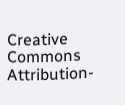Creative Commons Attribution-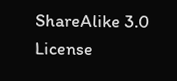ShareAlike 3.0 License